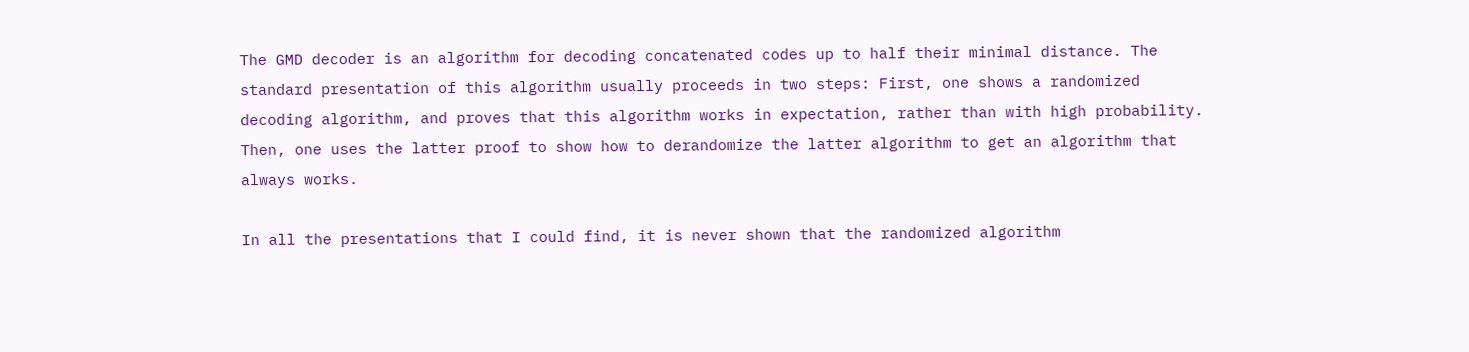The GMD decoder is an algorithm for decoding concatenated codes up to half their minimal distance. The standard presentation of this algorithm usually proceeds in two steps: First, one shows a randomized decoding algorithm, and proves that this algorithm works in expectation, rather than with high probability. Then, one uses the latter proof to show how to derandomize the latter algorithm to get an algorithm that always works.

In all the presentations that I could find, it is never shown that the randomized algorithm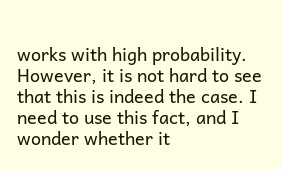works with high probability. However, it is not hard to see that this is indeed the case. I need to use this fact, and I wonder whether it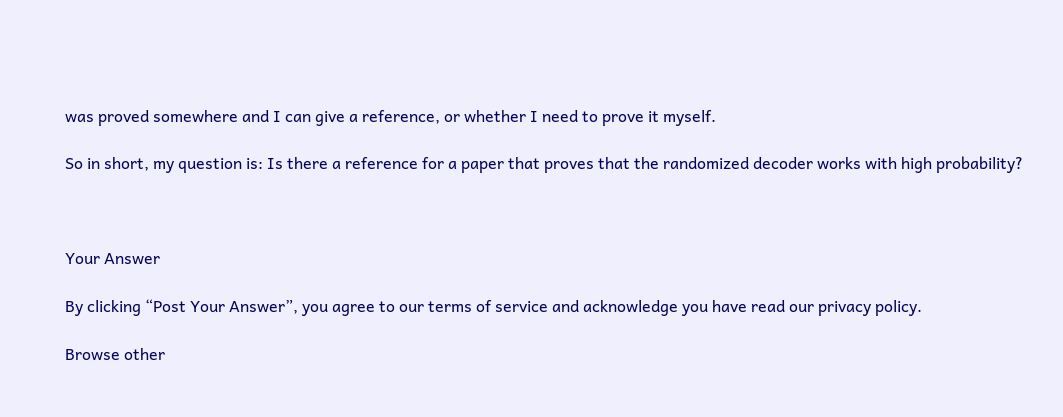was proved somewhere and I can give a reference, or whether I need to prove it myself.

So in short, my question is: Is there a reference for a paper that proves that the randomized decoder works with high probability?



Your Answer

By clicking “Post Your Answer”, you agree to our terms of service and acknowledge you have read our privacy policy.

Browse other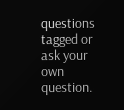questions tagged or ask your own question.